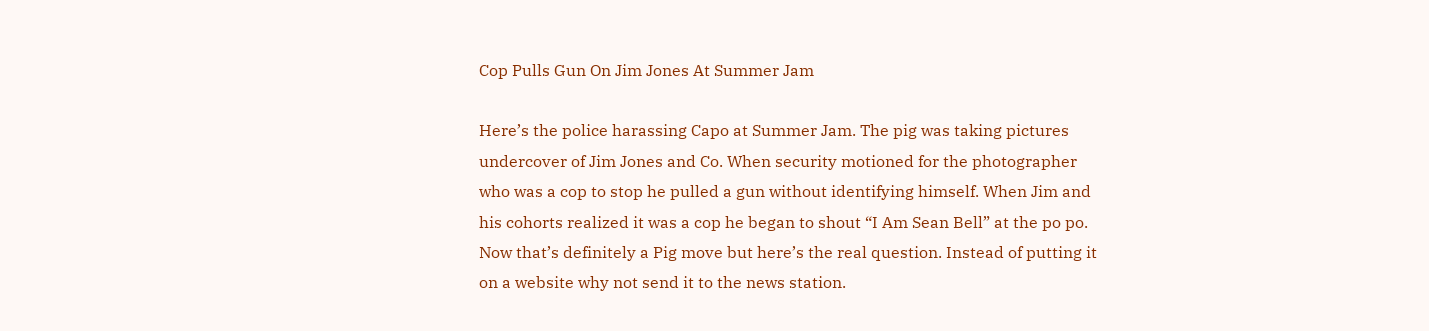Cop Pulls Gun On Jim Jones At Summer Jam

Here’s the police harassing Capo at Summer Jam. The pig was taking pictures undercover of Jim Jones and Co. When security motioned for the photographer who was a cop to stop he pulled a gun without identifying himself. When Jim and his cohorts realized it was a cop he began to shout “I Am Sean Bell” at the po po. Now that’s definitely a Pig move but here’s the real question. Instead of putting it on a website why not send it to the news station.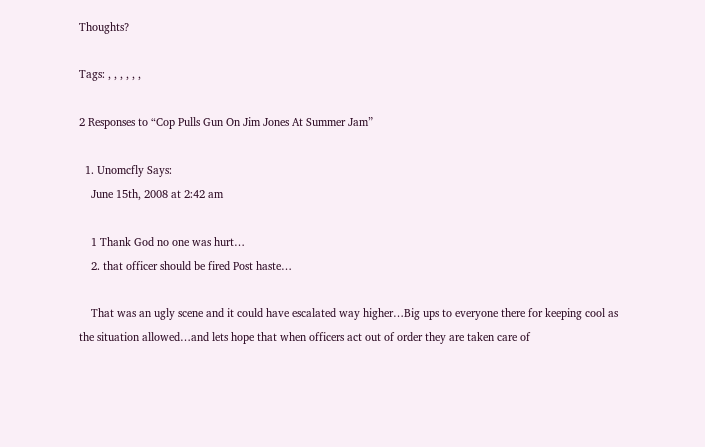Thoughts?

Tags: , , , , , ,

2 Responses to “Cop Pulls Gun On Jim Jones At Summer Jam”

  1. Unomcfly Says:
    June 15th, 2008 at 2:42 am

    1 Thank God no one was hurt…
    2. that officer should be fired Post haste…

    That was an ugly scene and it could have escalated way higher…Big ups to everyone there for keeping cool as the situation allowed…and lets hope that when officers act out of order they are taken care of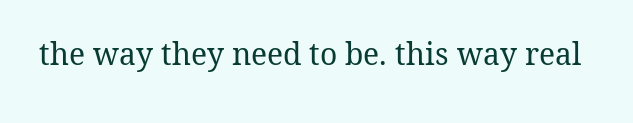the way they need to be. this way real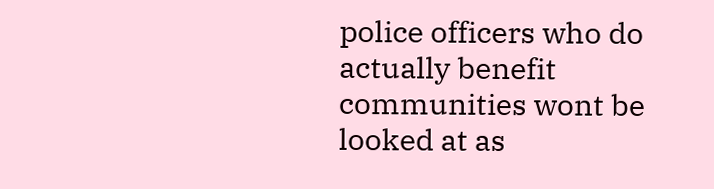police officers who do actually benefit communities wont be looked at as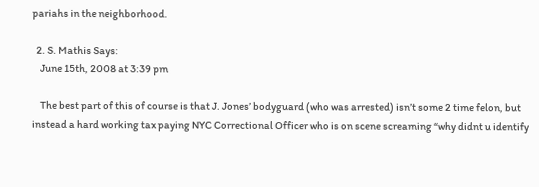pariahs in the neighborhood.

  2. S. Mathis Says:
    June 15th, 2008 at 3:39 pm

    The best part of this of course is that J. Jones’ bodyguard (who was arrested) isn’t some 2 time felon, but instead a hard working tax paying NYC Correctional Officer who is on scene screaming “why didnt u identify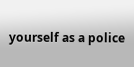yourself as a police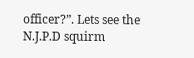officer?”. Lets see the N.J.P.D squirm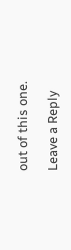out of this one.

Leave a Reply